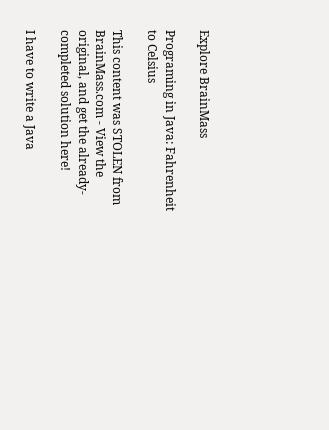Explore BrainMass

Programing in Java: Fahrenheit to Celsius

This content was STOLEN from BrainMass.com - View the original, and get the already-completed solution here!

I have to write a Java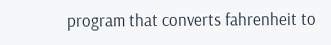program that converts fahrenheit to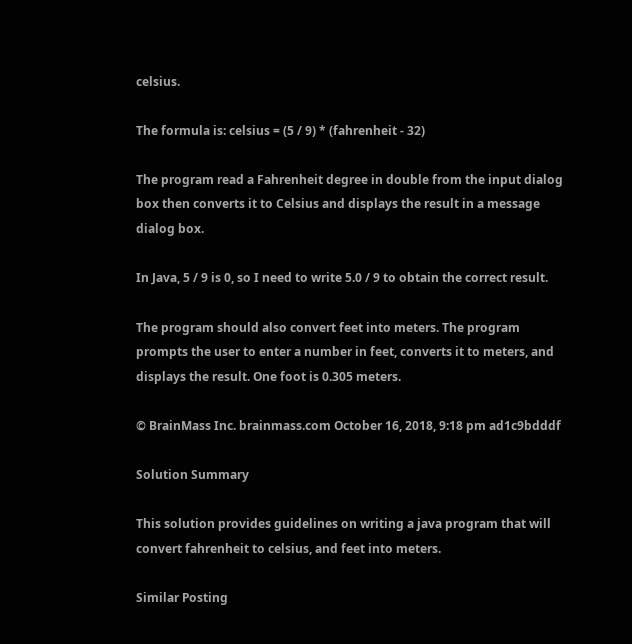celsius.

The formula is: celsius = (5 / 9) * (fahrenheit - 32)

The program read a Fahrenheit degree in double from the input dialog box then converts it to Celsius and displays the result in a message dialog box.

In Java, 5 / 9 is 0, so I need to write 5.0 / 9 to obtain the correct result.

The program should also convert feet into meters. The program prompts the user to enter a number in feet, converts it to meters, and displays the result. One foot is 0.305 meters.

© BrainMass Inc. brainmass.com October 16, 2018, 9:18 pm ad1c9bdddf

Solution Summary

This solution provides guidelines on writing a java program that will convert fahrenheit to celsius, and feet into meters.

Similar Posting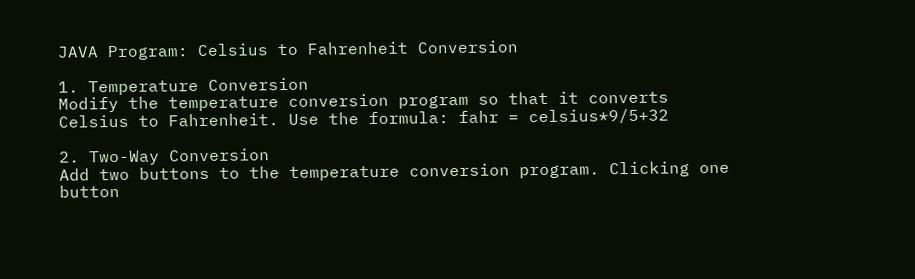JAVA Program: Celsius to Fahrenheit Conversion

1. Temperature Conversion
Modify the temperature conversion program so that it converts Celsius to Fahrenheit. Use the formula: fahr = celsius*9/5+32

2. Two-Way Conversion
Add two buttons to the temperature conversion program. Clicking one button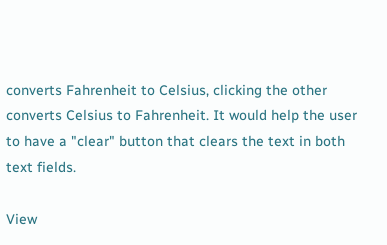converts Fahrenheit to Celsius, clicking the other converts Celsius to Fahrenheit. It would help the user to have a "clear" button that clears the text in both text fields.

View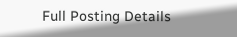Full Posting Details